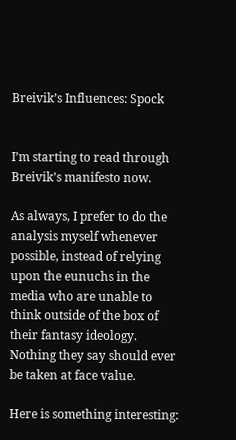Breivik’s Influences: Spock


I’m starting to read through Breivik’s manifesto now.

As always, I prefer to do the analysis myself whenever possible, instead of relying upon the eunuchs in the media who are unable to think outside of the box of their fantasy ideology. Nothing they say should ever be taken at face value.

Here is something interesting: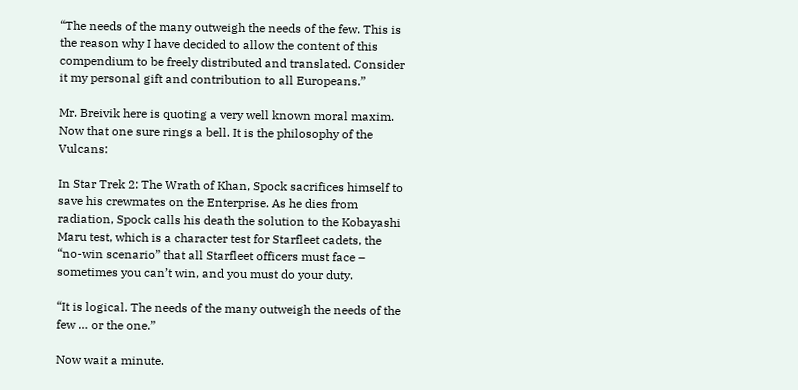“The needs of the many outweigh the needs of the few. This is the reason why I have decided to allow the content of this compendium to be freely distributed and translated. Consider it my personal gift and contribution to all Europeans.”

Mr. Breivik here is quoting a very well known moral maxim. Now that one sure rings a bell. It is the philosophy of the Vulcans:

In Star Trek 2: The Wrath of Khan, Spock sacrifices himself to save his crewmates on the Enterprise. As he dies from radiation, Spock calls his death the solution to the Kobayashi Maru test, which is a character test for Starfleet cadets, the “no-win scenario” that all Starfleet officers must face – sometimes you can’t win, and you must do your duty.

“It is logical. The needs of the many outweigh the needs of the few … or the one.”

Now wait a minute.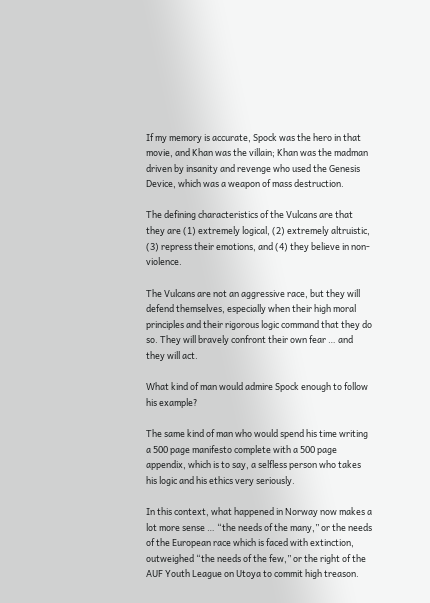If my memory is accurate, Spock was the hero in that movie, and Khan was the villain; Khan was the madman driven by insanity and revenge who used the Genesis Device, which was a weapon of mass destruction.

The defining characteristics of the Vulcans are that they are (1) extremely logical, (2) extremely altruistic, (3) repress their emotions, and (4) they believe in non-violence.

The Vulcans are not an aggressive race, but they will defend themselves, especially when their high moral principles and their rigorous logic command that they do so. They will bravely confront their own fear … and they will act.

What kind of man would admire Spock enough to follow his example?

The same kind of man who would spend his time writing a 500 page manifesto complete with a 500 page appendix, which is to say, a selfless person who takes his logic and his ethics very seriously.

In this context, what happened in Norway now makes a lot more sense … “the needs of the many,” or the needs of the European race which is faced with extinction, outweighed “the needs of the few,” or the right of the AUF Youth League on Utoya to commit high treason.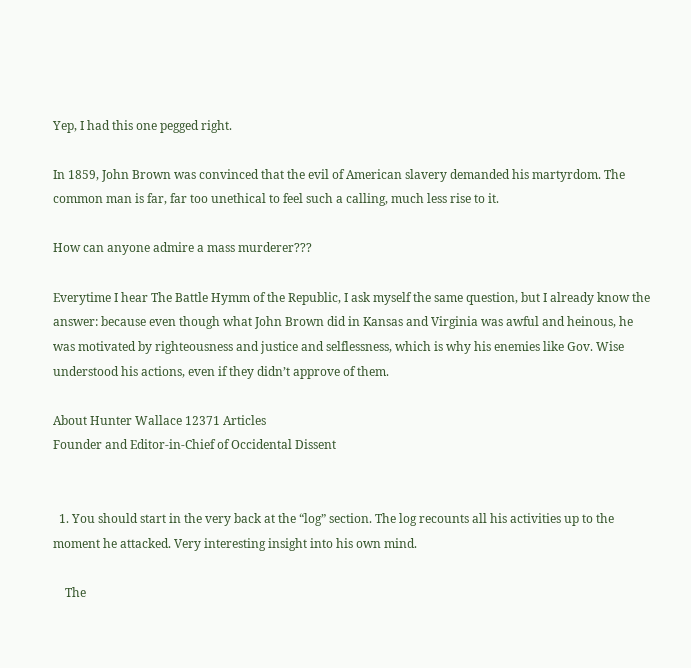Yep, I had this one pegged right.

In 1859, John Brown was convinced that the evil of American slavery demanded his martyrdom. The common man is far, far too unethical to feel such a calling, much less rise to it.

How can anyone admire a mass murderer???

Everytime I hear The Battle Hymm of the Republic, I ask myself the same question, but I already know the answer: because even though what John Brown did in Kansas and Virginia was awful and heinous, he was motivated by righteousness and justice and selflessness, which is why his enemies like Gov. Wise understood his actions, even if they didn’t approve of them.

About Hunter Wallace 12371 Articles
Founder and Editor-in-Chief of Occidental Dissent


  1. You should start in the very back at the “log” section. The log recounts all his activities up to the moment he attacked. Very interesting insight into his own mind.

    The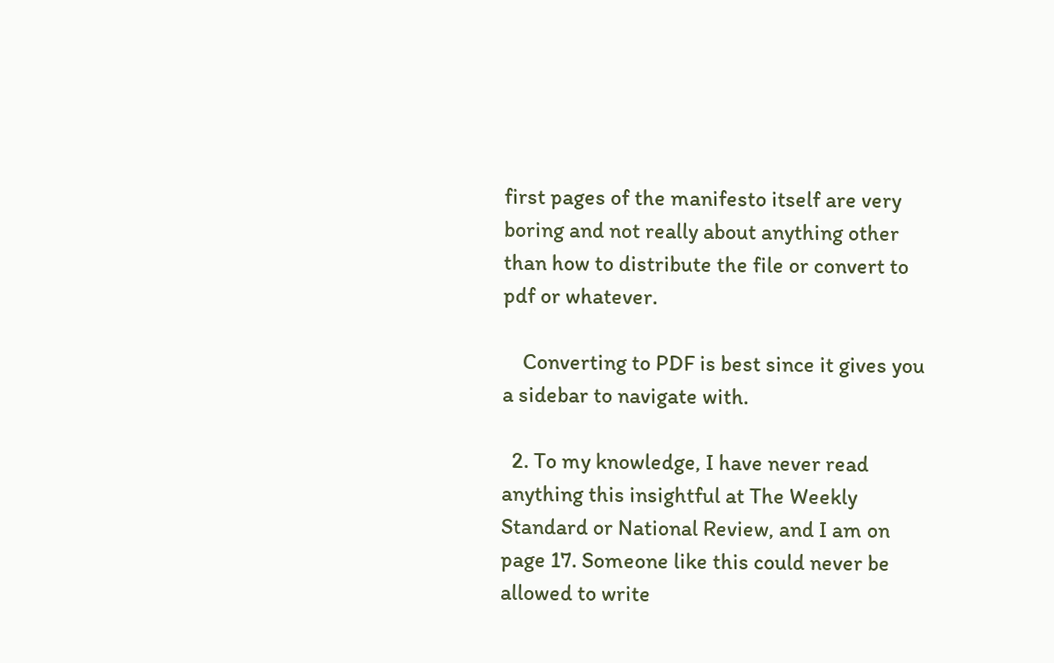first pages of the manifesto itself are very boring and not really about anything other than how to distribute the file or convert to pdf or whatever.

    Converting to PDF is best since it gives you a sidebar to navigate with.

  2. To my knowledge, I have never read anything this insightful at The Weekly Standard or National Review, and I am on page 17. Someone like this could never be allowed to write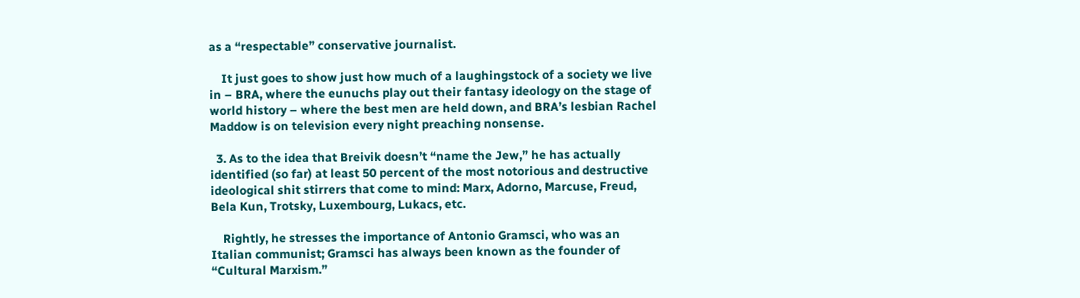as a “respectable” conservative journalist.

    It just goes to show just how much of a laughingstock of a society we live in – BRA, where the eunuchs play out their fantasy ideology on the stage of world history – where the best men are held down, and BRA’s lesbian Rachel Maddow is on television every night preaching nonsense.

  3. As to the idea that Breivik doesn’t “name the Jew,” he has actually identified (so far) at least 50 percent of the most notorious and destructive ideological shit stirrers that come to mind: Marx, Adorno, Marcuse, Freud, Bela Kun, Trotsky, Luxembourg, Lukacs, etc.

    Rightly, he stresses the importance of Antonio Gramsci, who was an Italian communist; Gramsci has always been known as the founder of “Cultural Marxism.”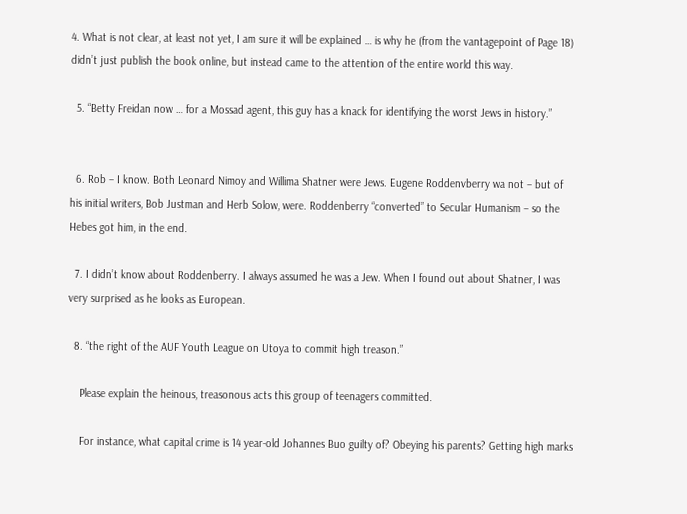4. What is not clear, at least not yet, I am sure it will be explained … is why he (from the vantagepoint of Page 18) didn’t just publish the book online, but instead came to the attention of the entire world this way.

  5. “Betty Freidan now … for a Mossad agent, this guy has a knack for identifying the worst Jews in history.”


  6. Rob – I know. Both Leonard Nimoy and Willima Shatner were Jews. Eugene Roddenvberry wa not – but of his initial writers, Bob Justman and Herb Solow, were. Roddenberry “converted” to Secular Humanism – so the Hebes got him, in the end.

  7. I didn’t know about Roddenberry. I always assumed he was a Jew. When I found out about Shatner, I was very surprised as he looks as European.

  8. “the right of the AUF Youth League on Utoya to commit high treason.”

    Please explain the heinous, treasonous acts this group of teenagers committed.

    For instance, what capital crime is 14 year-old Johannes Buo guilty of? Obeying his parents? Getting high marks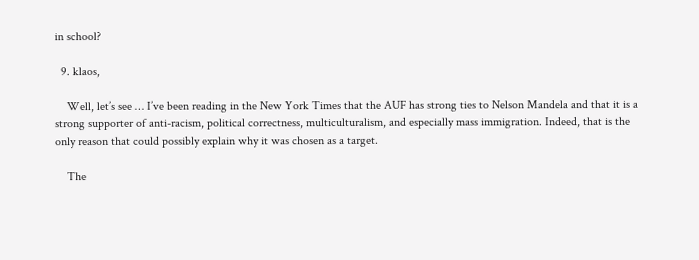in school?

  9. klaos,

    Well, let’s see … I’ve been reading in the New York Times that the AUF has strong ties to Nelson Mandela and that it is a strong supporter of anti-racism, political correctness, multiculturalism, and especially mass immigration. Indeed, that is the only reason that could possibly explain why it was chosen as a target.

    The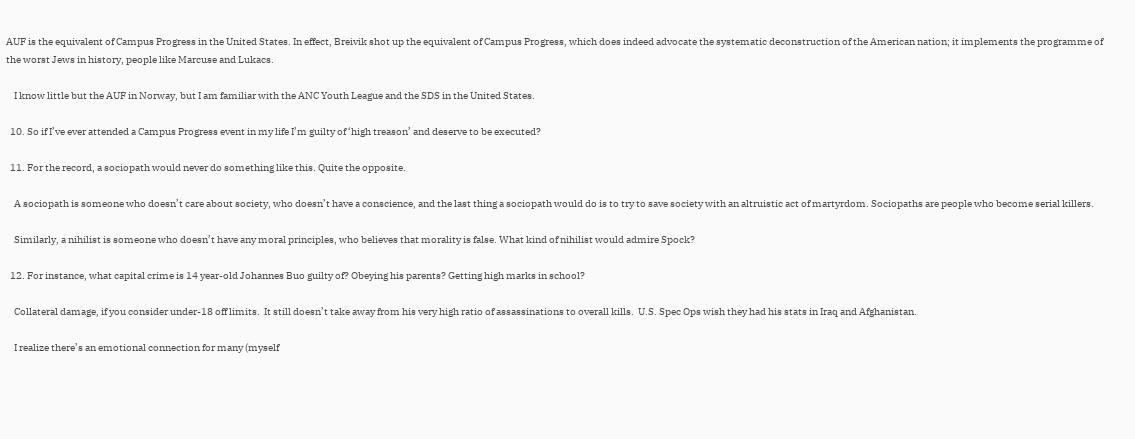AUF is the equivalent of Campus Progress in the United States. In effect, Breivik shot up the equivalent of Campus Progress, which does indeed advocate the systematic deconstruction of the American nation; it implements the programme of the worst Jews in history, people like Marcuse and Lukacs.

    I know little but the AUF in Norway, but I am familiar with the ANC Youth League and the SDS in the United States.

  10. So if I’ve ever attended a Campus Progress event in my life I’m guilty of ‘high treason’ and deserve to be executed?

  11. For the record, a sociopath would never do something like this. Quite the opposite.

    A sociopath is someone who doesn’t care about society, who doesn’t have a conscience, and the last thing a sociopath would do is to try to save society with an altruistic act of martyrdom. Sociopaths are people who become serial killers.

    Similarly, a nihilist is someone who doesn’t have any moral principles, who believes that morality is false. What kind of nihilist would admire Spock?

  12. For instance, what capital crime is 14 year-old Johannes Buo guilty of? Obeying his parents? Getting high marks in school?

    Collateral damage, if you consider under-18 off limits.  It still doesn’t take away from his very high ratio of assassinations to overall kills.  U.S. Spec Ops wish they had his stats in Iraq and Afghanistan.

    I realize there’s an emotional connection for many (myself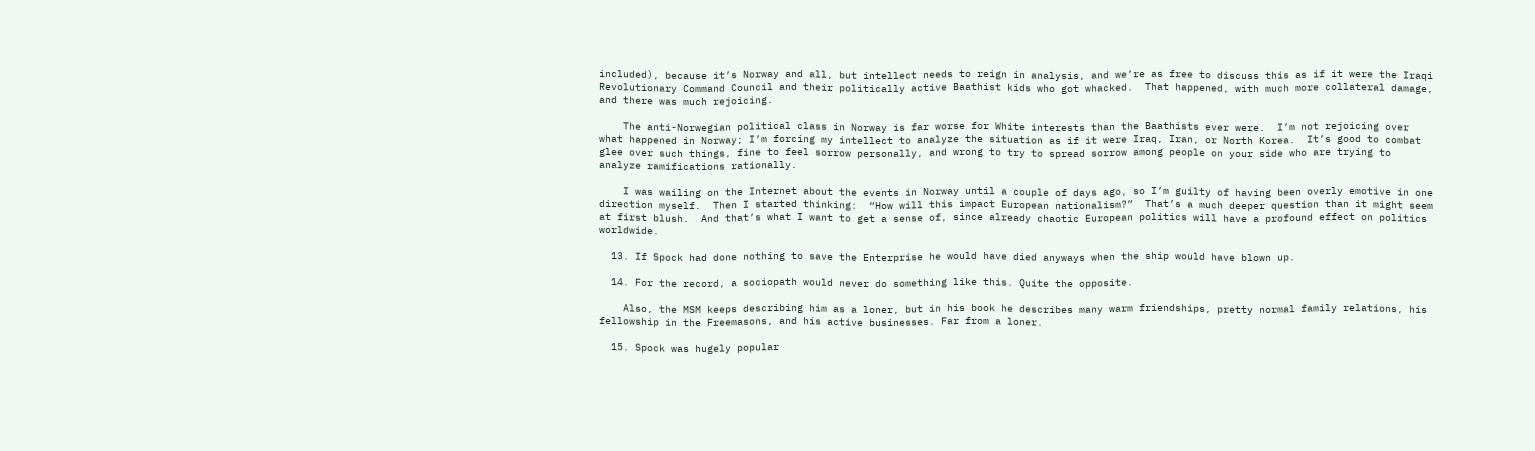included), because it’s Norway and all, but intellect needs to reign in analysis, and we’re as free to discuss this as if it were the Iraqi Revolutionary Command Council and their politically active Baathist kids who got whacked.  That happened, with much more collateral damage, and there was much rejoicing.

    The anti-Norwegian political class in Norway is far worse for White interests than the Baathists ever were.  I’m not rejoicing over what happened in Norway; I’m forcing my intellect to analyze the situation as if it were Iraq, Iran, or North Korea.  It’s good to combat glee over such things, fine to feel sorrow personally, and wrong to try to spread sorrow among people on your side who are trying to analyze ramifications rationally.

    I was wailing on the Internet about the events in Norway until a couple of days ago, so I’m guilty of having been overly emotive in one direction myself.  Then I started thinking:  “How will this impact European nationalism?”  That’s a much deeper question than it might seem at first blush.  And that’s what I want to get a sense of, since already chaotic European politics will have a profound effect on politics worldwide.

  13. If Spock had done nothing to save the Enterprise he would have died anyways when the ship would have blown up.

  14. For the record, a sociopath would never do something like this. Quite the opposite.

    Also, the MSM keeps describing him as a loner, but in his book he describes many warm friendships, pretty normal family relations, his fellowship in the Freemasons, and his active businesses. Far from a loner.

  15. Spock was hugely popular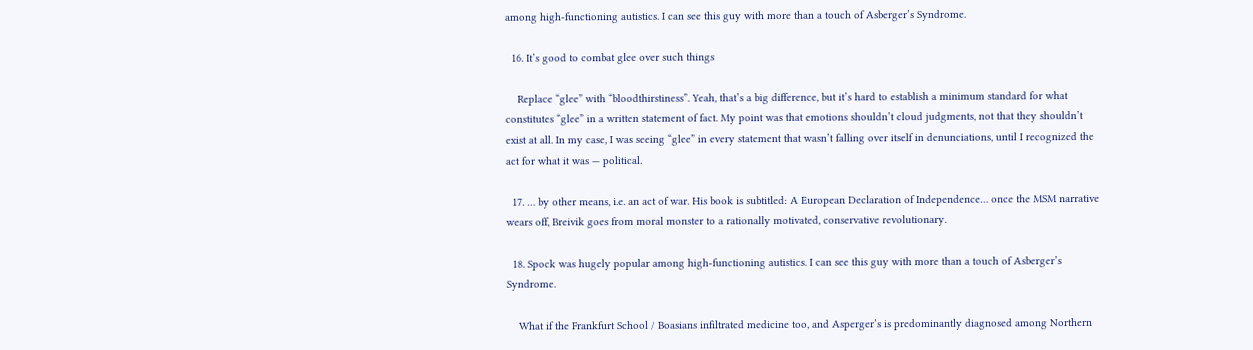among high-functioning autistics. I can see this guy with more than a touch of Asberger’s Syndrome.

  16. It’s good to combat glee over such things

    Replace “glee” with “bloodthirstiness”. Yeah, that’s a big difference, but it’s hard to establish a minimum standard for what constitutes “glee” in a written statement of fact. My point was that emotions shouldn’t cloud judgments, not that they shouldn’t exist at all. In my case, I was seeing “glee” in every statement that wasn’t falling over itself in denunciations, until I recognized the act for what it was — political.

  17. … by other means, i.e. an act of war. His book is subtitled: A European Declaration of Independence… once the MSM narrative wears off, Breivik goes from moral monster to a rationally motivated, conservative revolutionary.

  18. Spock was hugely popular among high-functioning autistics. I can see this guy with more than a touch of Asberger’s Syndrome.

    What if the Frankfurt School / Boasians infiltrated medicine too, and Asperger’s is predominantly diagnosed among Northern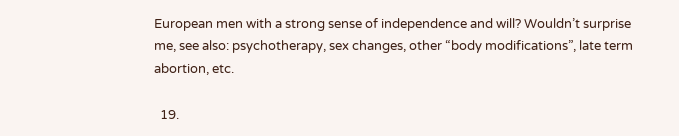European men with a strong sense of independence and will? Wouldn’t surprise me, see also: psychotherapy, sex changes, other “body modifications”, late term abortion, etc.

  19.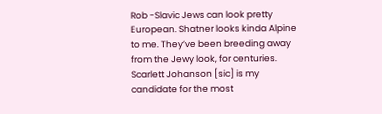Rob -Slavic Jews can look pretty European. Shatner looks kinda Alpine to me. They’ve been breeding away from the Jewy look, for centuries. Scarlett Johanson [sic] is my candidate for the most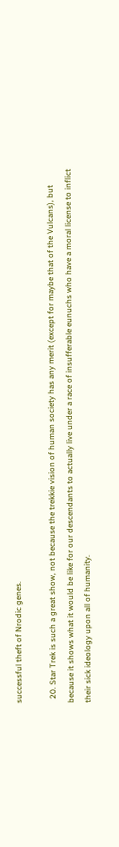successful theft of Nrodic genes.

  20. Star Trek is such a great show, not because the trekkie vision of human society has any merit (except for maybe that of the Vulcans), but because it shows what it would be like for our descendants to actually live under a race of insufferable eunuchs who have a moral license to inflict their sick ideology upon all of humanity.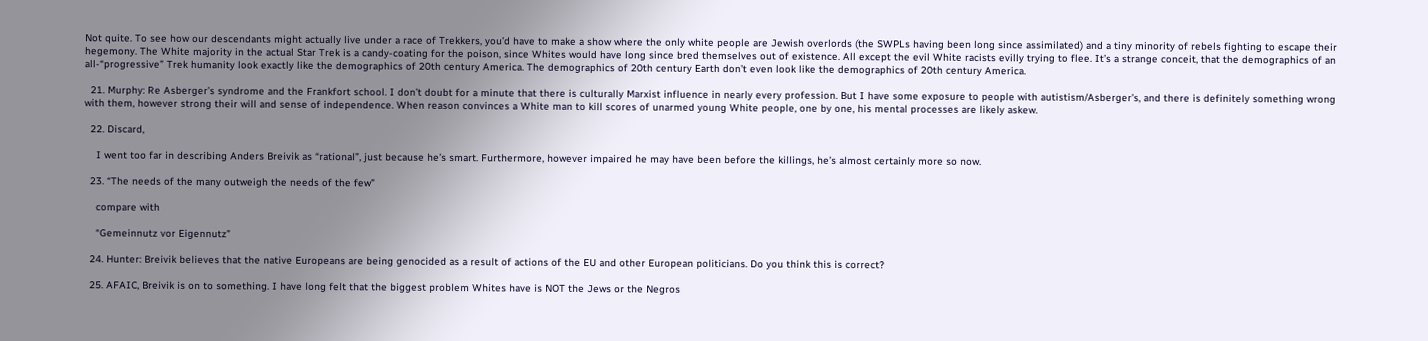Not quite. To see how our descendants might actually live under a race of Trekkers, you’d have to make a show where the only white people are Jewish overlords (the SWPLs having been long since assimilated) and a tiny minority of rebels fighting to escape their hegemony. The White majority in the actual Star Trek is a candy-coating for the poison, since Whites would have long since bred themselves out of existence. All except the evil White racists evilly trying to flee. It’s a strange conceit, that the demographics of an all-“progressive” Trek humanity look exactly like the demographics of 20th century America. The demographics of 20th century Earth don’t even look like the demographics of 20th century America.

  21. Murphy: Re Asberger’s syndrome and the Frankfort school. I don’t doubt for a minute that there is culturally Marxist influence in nearly every profession. But I have some exposure to people with autistism/Asberger’s, and there is definitely something wrong with them, however strong their will and sense of independence. When reason convinces a White man to kill scores of unarmed young White people, one by one, his mental processes are likely askew.

  22. Discard,

    I went too far in describing Anders Breivik as “rational”, just because he’s smart. Furthermore, however impaired he may have been before the killings, he’s almost certainly more so now.

  23. “The needs of the many outweigh the needs of the few”

    compare with

    “Gemeinnutz vor Eigennutz”

  24. Hunter: Breivik believes that the native Europeans are being genocided as a result of actions of the EU and other European politicians. Do you think this is correct?

  25. AFAIC, Breivik is on to something. I have long felt that the biggest problem Whites have is NOT the Jews or the Negros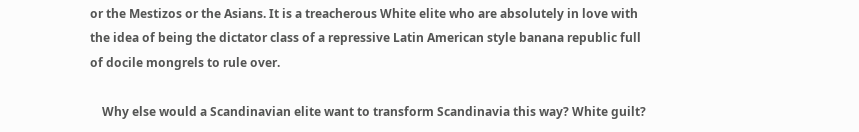or the Mestizos or the Asians. It is a treacherous White elite who are absolutely in love with the idea of being the dictator class of a repressive Latin American style banana republic full of docile mongrels to rule over.

    Why else would a Scandinavian elite want to transform Scandinavia this way? White guilt?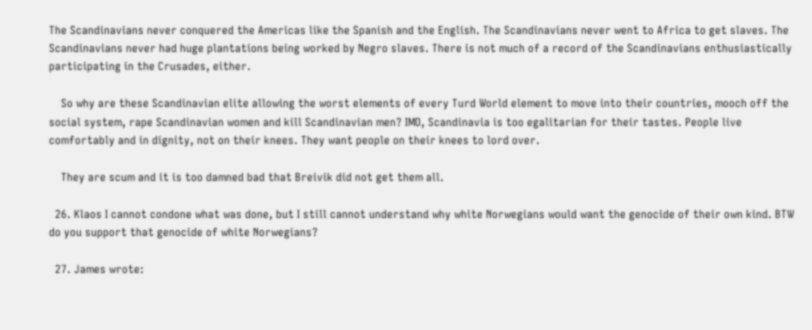The Scandinavians never conquered the Americas like the Spanish and the English. The Scandinavians never went to Africa to get slaves. The Scandinavians never had huge plantations being worked by Negro slaves. There is not much of a record of the Scandinavians enthusiastically participating in the Crusades, either.

    So why are these Scandinavian elite allowing the worst elements of every Turd World element to move into their countries, mooch off the social system, rape Scandinavian women and kill Scandinavian men? IMO, Scandinavia is too egalitarian for their tastes. People live comfortably and in dignity, not on their knees. They want people on their knees to lord over.

    They are scum and it is too damned bad that Breivik did not get them all.

  26. Klaos I cannot condone what was done, but I still cannot understand why white Norwegians would want the genocide of their own kind. BTW do you support that genocide of white Norwegians?

  27. James wrote: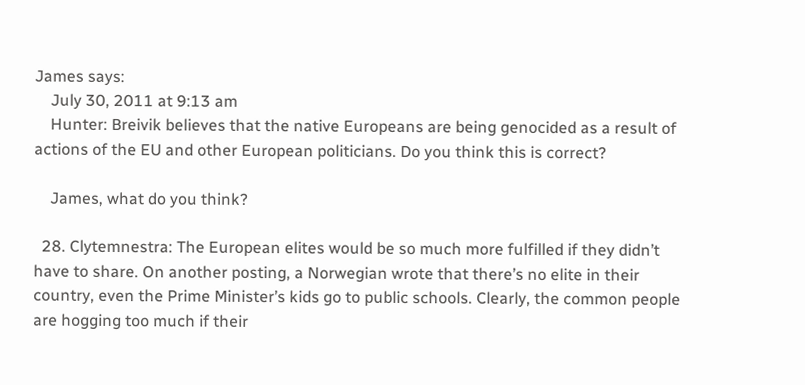James says:
    July 30, 2011 at 9:13 am
    Hunter: Breivik believes that the native Europeans are being genocided as a result of actions of the EU and other European politicians. Do you think this is correct?

    James, what do you think?

  28. Clytemnestra: The European elites would be so much more fulfilled if they didn’t have to share. On another posting, a Norwegian wrote that there’s no elite in their country, even the Prime Minister’s kids go to public schools. Clearly, the common people are hogging too much if their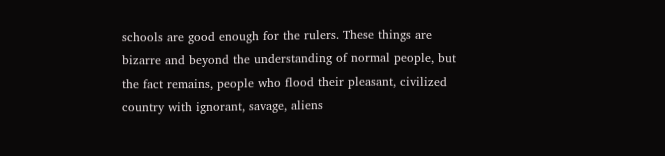schools are good enough for the rulers. These things are bizarre and beyond the understanding of normal people, but the fact remains, people who flood their pleasant, civilized country with ignorant, savage, aliens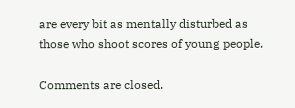are every bit as mentally disturbed as those who shoot scores of young people.

Comments are closed.